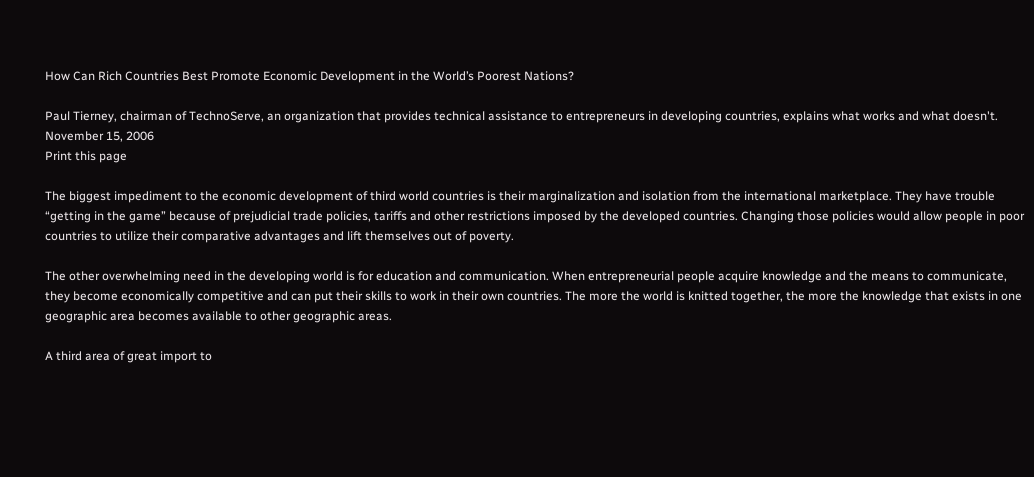How Can Rich Countries Best Promote Economic Development in the World’s Poorest Nations?

Paul Tierney, chairman of TechnoServe, an organization that provides technical assistance to entrepreneurs in developing countries, explains what works and what doesn't.
November 15, 2006
Print this page

The biggest impediment to the economic development of third world countries is their marginalization and isolation from the international marketplace. They have trouble “getting in the game” because of prejudicial trade policies, tariffs and other restrictions imposed by the developed countries. Changing those policies would allow people in poor countries to utilize their comparative advantages and lift themselves out of poverty.

The other overwhelming need in the developing world is for education and communication. When entrepreneurial people acquire knowledge and the means to communicate, they become economically competitive and can put their skills to work in their own countries. The more the world is knitted together, the more the knowledge that exists in one geographic area becomes available to other geographic areas.

A third area of great import to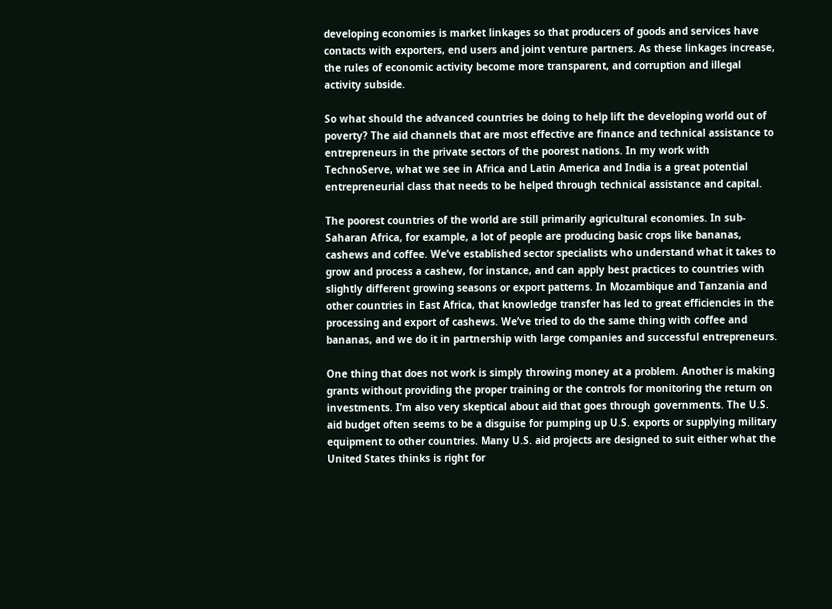developing economies is market linkages so that producers of goods and services have contacts with exporters, end users and joint venture partners. As these linkages increase, the rules of economic activity become more transparent, and corruption and illegal activity subside.

So what should the advanced countries be doing to help lift the developing world out of poverty? The aid channels that are most effective are finance and technical assistance to entrepreneurs in the private sectors of the poorest nations. In my work with TechnoServe, what we see in Africa and Latin America and India is a great potential entrepreneurial class that needs to be helped through technical assistance and capital.

The poorest countries of the world are still primarily agricultural economies. In sub-Saharan Africa, for example, a lot of people are producing basic crops like bananas, cashews and coffee. We’ve established sector specialists who understand what it takes to grow and process a cashew, for instance, and can apply best practices to countries with slightly different growing seasons or export patterns. In Mozambique and Tanzania and other countries in East Africa, that knowledge transfer has led to great efficiencies in the processing and export of cashews. We’ve tried to do the same thing with coffee and bananas, and we do it in partnership with large companies and successful entrepreneurs.

One thing that does not work is simply throwing money at a problem. Another is making grants without providing the proper training or the controls for monitoring the return on investments. I’m also very skeptical about aid that goes through governments. The U.S. aid budget often seems to be a disguise for pumping up U.S. exports or supplying military equipment to other countries. Many U.S. aid projects are designed to suit either what the United States thinks is right for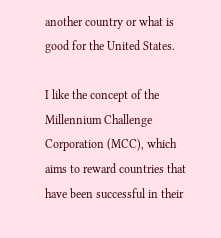another country or what is good for the United States.

I like the concept of the Millennium Challenge Corporation (MCC), which aims to reward countries that have been successful in their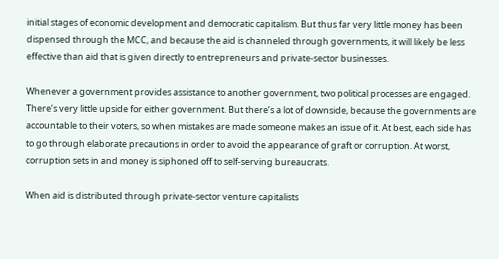initial stages of economic development and democratic capitalism. But thus far very little money has been dispensed through the MCC, and because the aid is channeled through governments, it will likely be less effective than aid that is given directly to entrepreneurs and private-sector businesses.

Whenever a government provides assistance to another government, two political processes are engaged. There’s very little upside for either government. But there’s a lot of downside, because the governments are accountable to their voters, so when mistakes are made someone makes an issue of it. At best, each side has to go through elaborate precautions in order to avoid the appearance of graft or corruption. At worst, corruption sets in and money is siphoned off to self-serving bureaucrats.

When aid is distributed through private-sector venture capitalists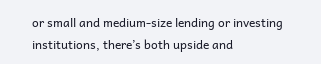or small and medium-size lending or investing institutions, there’s both upside and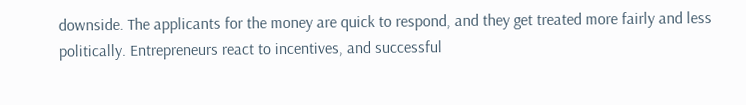downside. The applicants for the money are quick to respond, and they get treated more fairly and less politically. Entrepreneurs react to incentives, and successful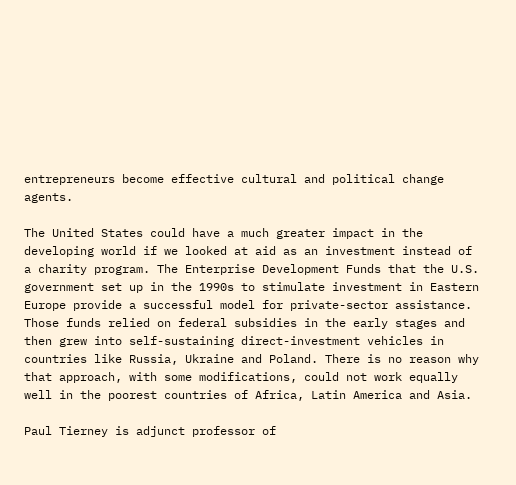entrepreneurs become effective cultural and political change agents.

The United States could have a much greater impact in the developing world if we looked at aid as an investment instead of a charity program. The Enterprise Development Funds that the U.S. government set up in the 1990s to stimulate investment in Eastern Europe provide a successful model for private-sector assistance. Those funds relied on federal subsidies in the early stages and then grew into self-sustaining direct-investment vehicles in countries like Russia, Ukraine and Poland. There is no reason why that approach, with some modifications, could not work equally well in the poorest countries of Africa, Latin America and Asia.

Paul Tierney is adjunct professor of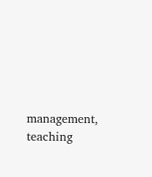management, teaching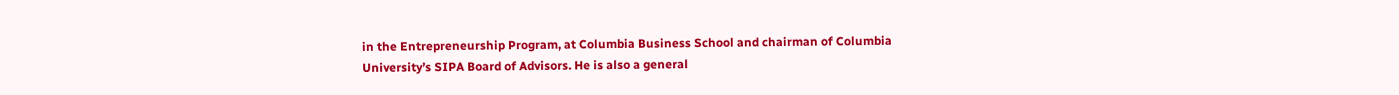in the Entrepreneurship Program, at Columbia Business School and chairman of Columbia University’s SIPA Board of Advisors. He is also a general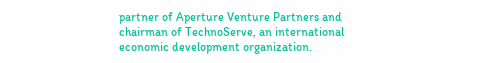partner of Aperture Venture Partners and chairman of TechnoServe, an international economic development organization.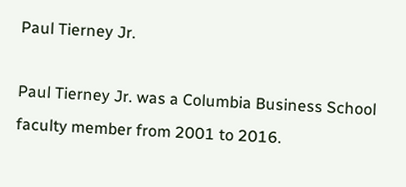Paul Tierney Jr.

Paul Tierney Jr. was a Columbia Business School faculty member from 2001 to 2016.